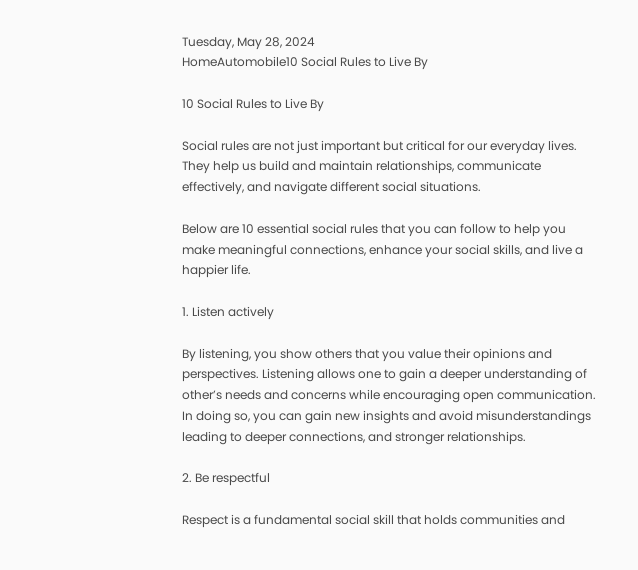Tuesday, May 28, 2024
HomeAutomobile10 Social Rules to Live By

10 Social Rules to Live By

Social rules are not just important but critical for our everyday lives. They help us build and maintain relationships, communicate effectively, and navigate different social situations.

Below are 10 essential social rules that you can follow to help you make meaningful connections, enhance your social skills, and live a happier life.

1. Listen actively

By listening, you show others that you value their opinions and perspectives. Listening allows one to gain a deeper understanding of other’s needs and concerns while encouraging open communication. In doing so, you can gain new insights and avoid misunderstandings leading to deeper connections, and stronger relationships.

2. Be respectful

Respect is a fundamental social skill that holds communities and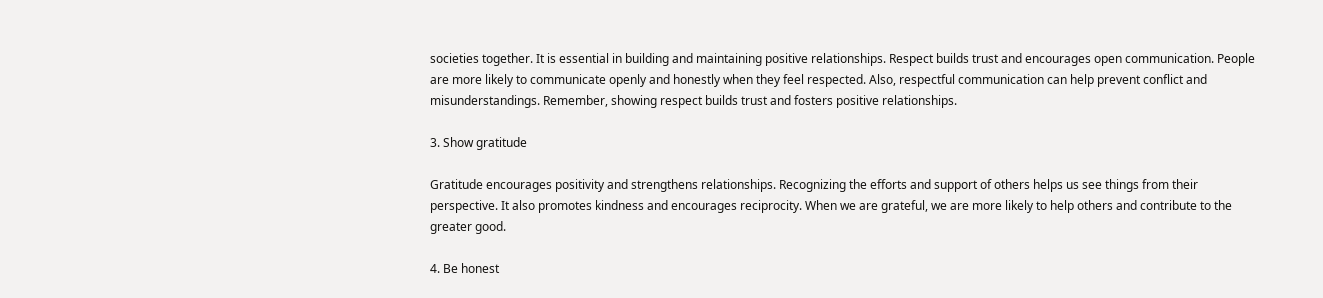societies together. It is essential in building and maintaining positive relationships. Respect builds trust and encourages open communication. People are more likely to communicate openly and honestly when they feel respected. Also, respectful communication can help prevent conflict and misunderstandings. Remember, showing respect builds trust and fosters positive relationships.

3. Show gratitude

Gratitude encourages positivity and strengthens relationships. Recognizing the efforts and support of others helps us see things from their perspective. It also promotes kindness and encourages reciprocity. When we are grateful, we are more likely to help others and contribute to the greater good.

4. Be honest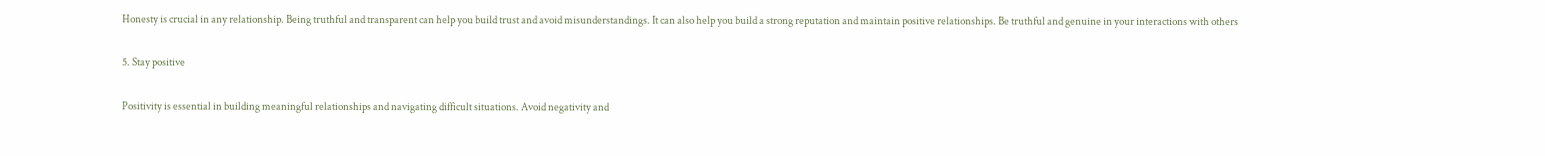Honesty is crucial in any relationship. Being truthful and transparent can help you build trust and avoid misunderstandings. It can also help you build a strong reputation and maintain positive relationships. Be truthful and genuine in your interactions with others

5. Stay positive

Positivity is essential in building meaningful relationships and navigating difficult situations. Avoid negativity and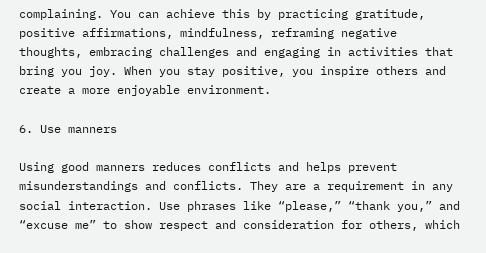complaining. You can achieve this by practicing gratitude, positive affirmations, mindfulness, reframing negative thoughts, embracing challenges and engaging in activities that bring you joy. When you stay positive, you inspire others and create a more enjoyable environment.

6. Use manners

Using good manners reduces conflicts and helps prevent misunderstandings and conflicts. They are a requirement in any social interaction. Use phrases like “please,” “thank you,” and “excuse me” to show respect and consideration for others, which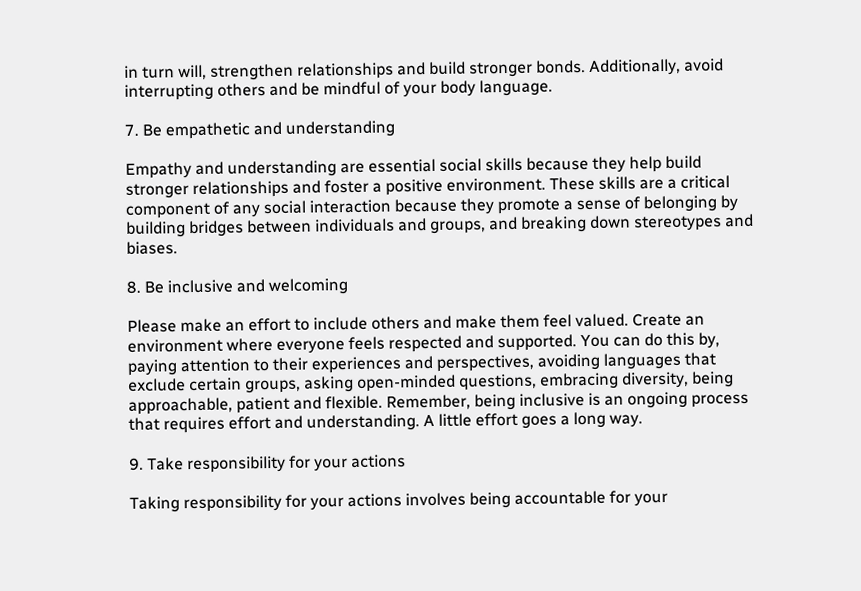in turn will, strengthen relationships and build stronger bonds. Additionally, avoid interrupting others and be mindful of your body language.

7. Be empathetic and understanding

Empathy and understanding are essential social skills because they help build stronger relationships and foster a positive environment. These skills are a critical component of any social interaction because they promote a sense of belonging by building bridges between individuals and groups, and breaking down stereotypes and biases.

8. Be inclusive and welcoming

Please make an effort to include others and make them feel valued. Create an environment where everyone feels respected and supported. You can do this by, paying attention to their experiences and perspectives, avoiding languages that exclude certain groups, asking open-minded questions, embracing diversity, being approachable, patient and flexible. Remember, being inclusive is an ongoing process that requires effort and understanding. A little effort goes a long way.

9. Take responsibility for your actions

Taking responsibility for your actions involves being accountable for your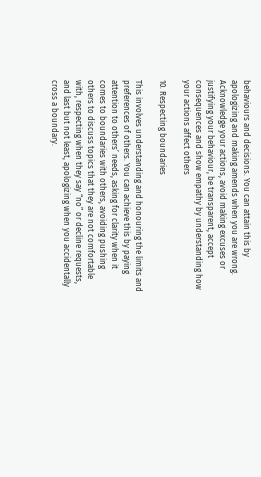behaviours and decisions. You can attain this by apologizing and making amends when you are wrong. Acknowledge your actions, avoid making excuses or justifying your behaviour, be transparent, accept consequences and show empathy by understanding how your actions affect others

10. Respecting boundaries

This involves understanding and honouring the limits and preferences of others. You can achieve this by paying attention to others’ needs, asking for clarity when it comes to boundaries with others, avoiding pushing others to discuss topics that they are not comfortable with, respecting when they say “no” or decline requests, and last but not least, apologizing when you accidentally cross a boundary.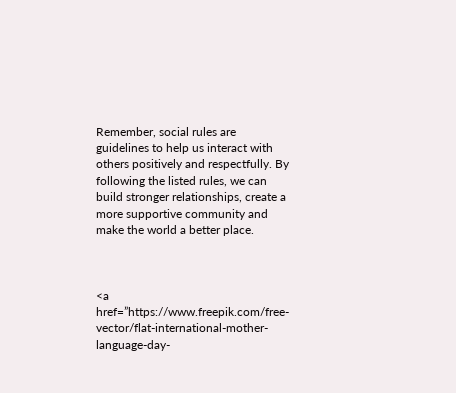Remember, social rules are guidelines to help us interact with others positively and respectfully. By following the listed rules, we can build stronger relationships, create a more supportive community and make the world a better place.



<a href=”https://www.freepik.com/free-vector/flat-international-mother-language-day-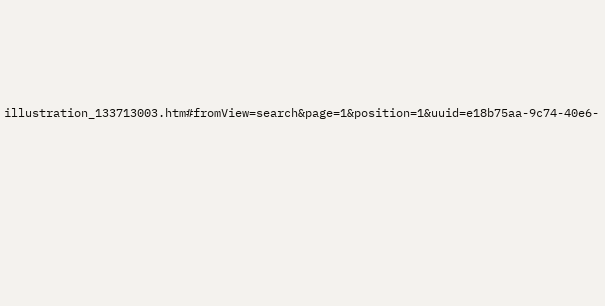illustration_133713003.htm#fromView=search&page=1&position=1&uuid=e18b75aa-9c74-40e6-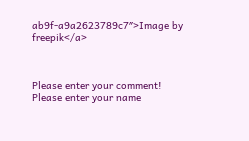ab9f-a9a2623789c7″>Image by freepik</a>



Please enter your comment!
Please enter your name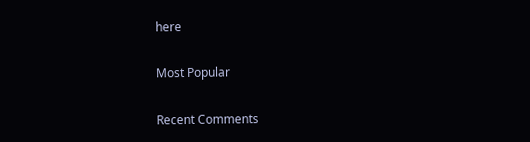here

Most Popular

Recent Comments